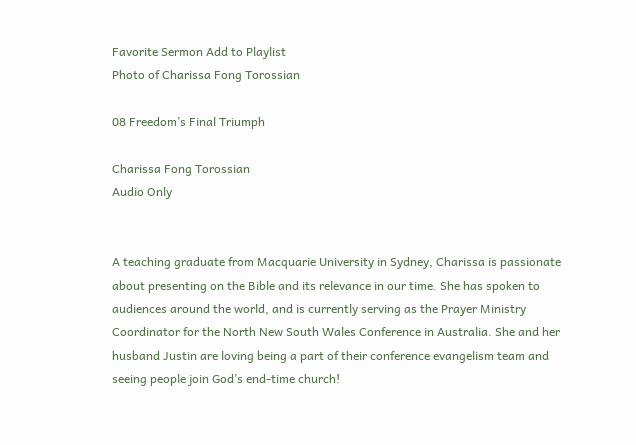Favorite Sermon Add to Playlist
Photo of Charissa Fong Torossian

08 Freedom’s Final Triumph

Charissa Fong Torossian
Audio Only


A teaching graduate from Macquarie University in Sydney, Charissa is passionate about presenting on the Bible and its relevance in our time. She has spoken to audiences around the world, and is currently serving as the Prayer Ministry Coordinator for the North New South Wales Conference in Australia. She and her husband Justin are loving being a part of their conference evangelism team and seeing people join God’s end-time church!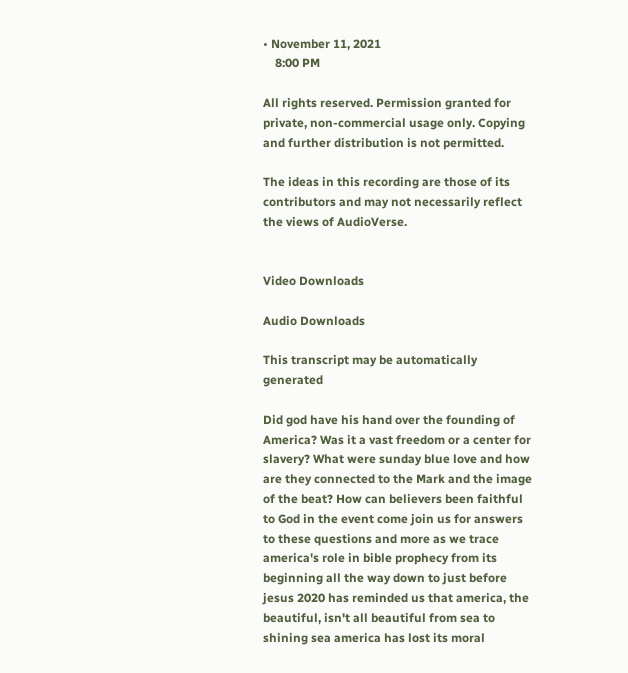• November 11, 2021
    8:00 PM

All rights reserved. Permission granted for private, non-commercial usage only. Copying and further distribution is not permitted.

The ideas in this recording are those of its contributors and may not necessarily reflect the views of AudioVerse.


Video Downloads

Audio Downloads

This transcript may be automatically generated

Did god have his hand over the founding of America? Was it a vast freedom or a center for slavery? What were sunday blue love and how are they connected to the Mark and the image of the beat? How can believers been faithful to God in the event come join us for answers to these questions and more as we trace america's role in bible prophecy from its beginning all the way down to just before jesus 2020 has reminded us that america, the beautiful, isn't all beautiful from sea to shining sea america has lost its moral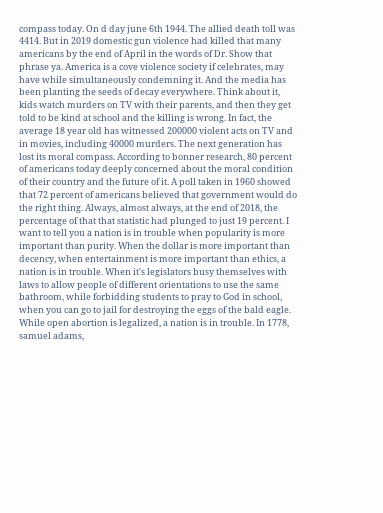compass today. On d day june 6th 1944. The allied death toll was 4414. But in 2019 domestic gun violence had killed that many americans by the end of April in the words of Dr. Show that phrase ya. America is a cove violence society if celebrates, may have while simultaneously condemning it. And the media has been planting the seeds of decay everywhere. Think about it, kids watch murders on TV with their parents, and then they get told to be kind at school and the killing is wrong. In fact, the average 18 year old has witnessed 200000 violent acts on TV and in movies, including 40000 murders. The next generation has lost its moral compass. According to bonner research, 80 percent of americans today deeply concerned about the moral condition of their country and the future of it. A poll taken in 1960 showed that 72 percent of americans believed that government would do the right thing. Always, almost always, at the end of 2018, the percentage of that that statistic had plunged to just 19 percent. I want to tell you a nation is in trouble when popularity is more important than purity. When the dollar is more important than decency, when entertainment is more important than ethics, a nation is in trouble. When it's legislators busy themselves with laws to allow people of different orientations to use the same bathroom, while forbidding students to pray to God in school, when you can go to jail for destroying the eggs of the bald eagle. While open abortion is legalized, a nation is in trouble. In 1778, samuel adams,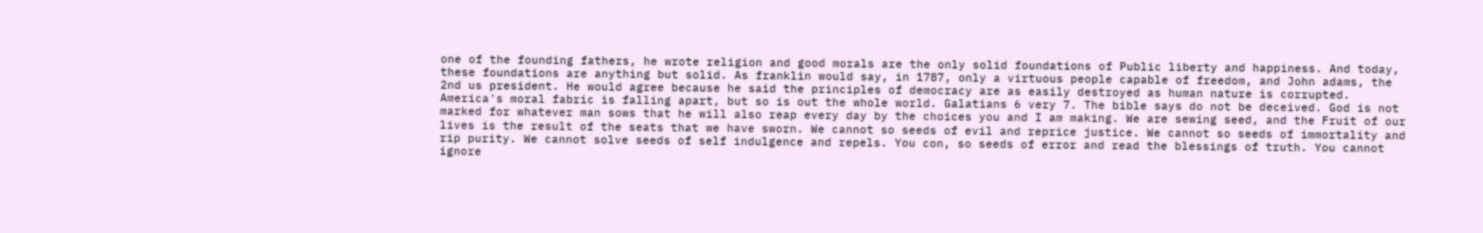one of the founding fathers, he wrote religion and good morals are the only solid foundations of Public liberty and happiness. And today, these foundations are anything but solid. As franklin would say, in 1787, only a virtuous people capable of freedom, and John adams, the 2nd us president. He would agree because he said the principles of democracy are as easily destroyed as human nature is corrupted. America's moral fabric is falling apart, but so is out the whole world. Galatians 6 very 7. The bible says do not be deceived. God is not marked for whatever man sows that he will also reap every day by the choices you and I am making. We are sewing seed, and the Fruit of our lives is the result of the seats that we have sworn. We cannot so seeds of evil and reprice justice. We cannot so seeds of immortality and rip purity. We cannot solve seeds of self indulgence and repels. You con, so seeds of error and read the blessings of truth. You cannot ignore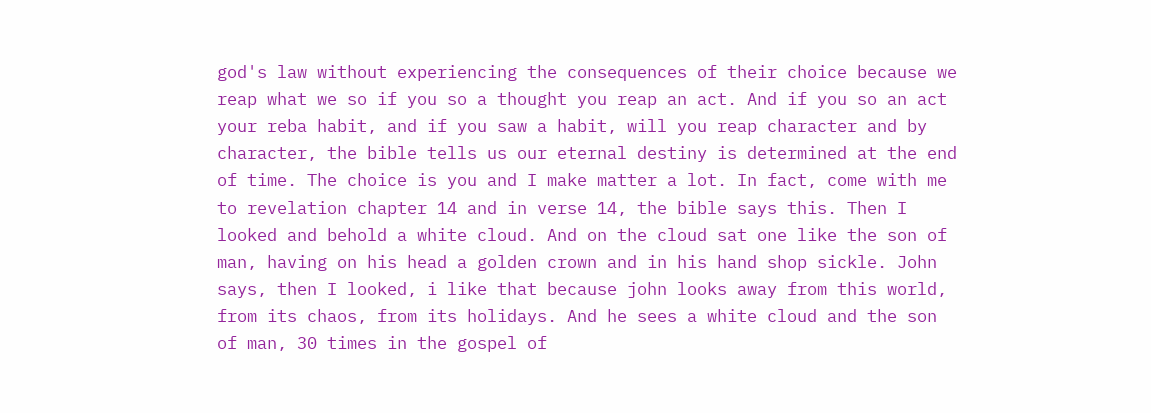god's law without experiencing the consequences of their choice because we reap what we so if you so a thought you reap an act. And if you so an act your reba habit, and if you saw a habit, will you reap character and by character, the bible tells us our eternal destiny is determined at the end of time. The choice is you and I make matter a lot. In fact, come with me to revelation chapter 14 and in verse 14, the bible says this. Then I looked and behold a white cloud. And on the cloud sat one like the son of man, having on his head a golden crown and in his hand shop sickle. John says, then I looked, i like that because john looks away from this world, from its chaos, from its holidays. And he sees a white cloud and the son of man, 30 times in the gospel of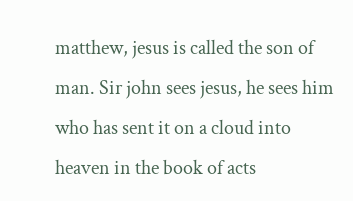matthew, jesus is called the son of man. Sir john sees jesus, he sees him who has sent it on a cloud into heaven in the book of acts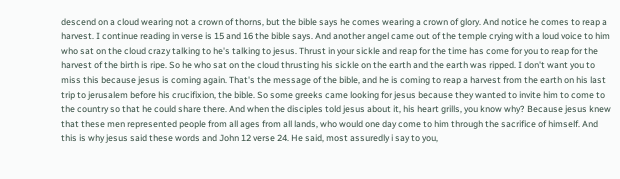descend on a cloud wearing not a crown of thorns, but the bible says he comes wearing a crown of glory. And notice he comes to reap a harvest. I continue reading in verse is 15 and 16 the bible says. And another angel came out of the temple crying with a loud voice to him who sat on the cloud crazy talking to he's talking to jesus. Thrust in your sickle and reap for the time has come for you to reap for the harvest of the birth is ripe. So he who sat on the cloud thrusting his sickle on the earth and the earth was ripped. I don't want you to miss this because jesus is coming again. That's the message of the bible, and he is coming to reap a harvest from the earth on his last trip to jerusalem before his crucifixion, the bible. So some greeks came looking for jesus because they wanted to invite him to come to the country so that he could share there. And when the disciples told jesus about it, his heart grills, you know why? Because jesus knew that these men represented people from all ages from all lands, who would one day come to him through the sacrifice of himself. And this is why jesus said these words and John 12 verse 24. He said, most assuredly i say to you,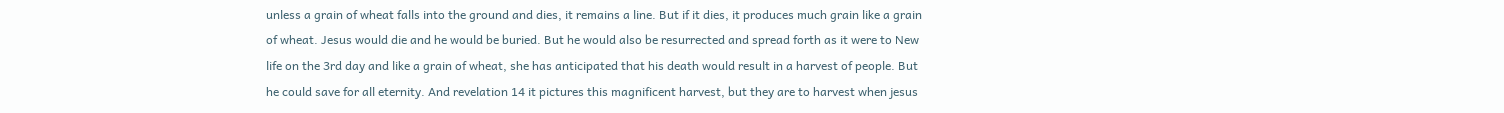unless a grain of wheat falls into the ground and dies, it remains a line. But if it dies, it produces much grain like a grain of wheat. Jesus would die and he would be buried. But he would also be resurrected and spread forth as it were to New life on the 3rd day and like a grain of wheat, she has anticipated that his death would result in a harvest of people. But he could save for all eternity. And revelation 14 it pictures this magnificent harvest, but they are to harvest when jesus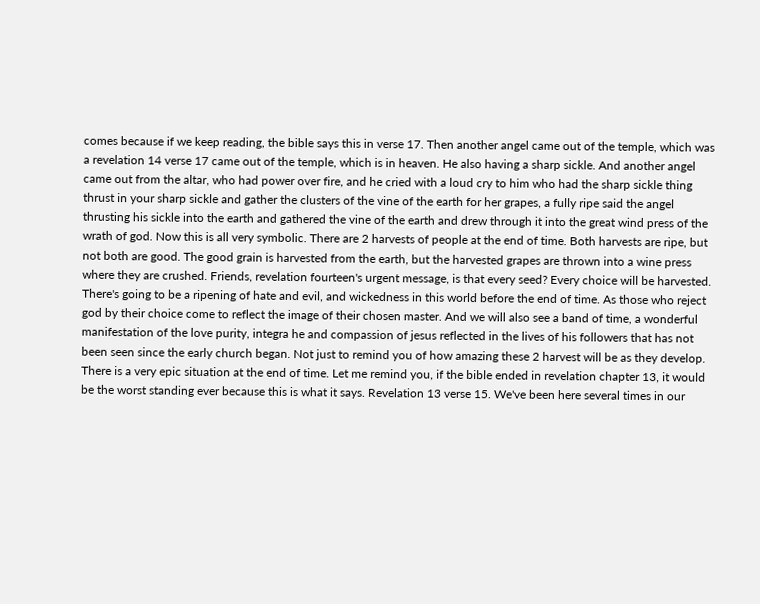comes because if we keep reading, the bible says this in verse 17. Then another angel came out of the temple, which was a revelation 14 verse 17 came out of the temple, which is in heaven. He also having a sharp sickle. And another angel came out from the altar, who had power over fire, and he cried with a loud cry to him who had the sharp sickle thing thrust in your sharp sickle and gather the clusters of the vine of the earth for her grapes, a fully ripe said the angel thrusting his sickle into the earth and gathered the vine of the earth and drew through it into the great wind press of the wrath of god. Now this is all very symbolic. There are 2 harvests of people at the end of time. Both harvests are ripe, but not both are good. The good grain is harvested from the earth, but the harvested grapes are thrown into a wine press where they are crushed. Friends, revelation fourteen's urgent message, is that every seed? Every choice will be harvested. There's going to be a ripening of hate and evil, and wickedness in this world before the end of time. As those who reject god by their choice come to reflect the image of their chosen master. And we will also see a band of time, a wonderful manifestation of the love purity, integra he and compassion of jesus reflected in the lives of his followers that has not been seen since the early church began. Not just to remind you of how amazing these 2 harvest will be as they develop. There is a very epic situation at the end of time. Let me remind you, if the bible ended in revelation chapter 13, it would be the worst standing ever because this is what it says. Revelation 13 verse 15. We've been here several times in our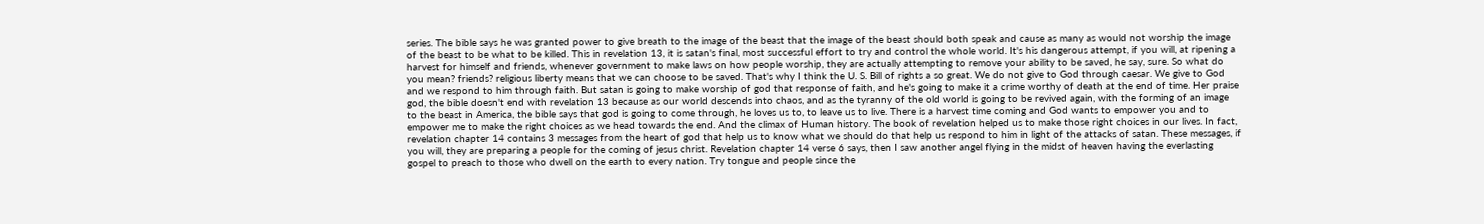series. The bible says he was granted power to give breath to the image of the beast that the image of the beast should both speak and cause as many as would not worship the image of the beast to be what to be killed. This in revelation 13, it is satan's final, most successful effort to try and control the whole world. It's his dangerous attempt, if you will, at ripening a harvest for himself and friends, whenever government to make laws on how people worship, they are actually attempting to remove your ability to be saved, he say, sure. So what do you mean? friends? religious liberty means that we can choose to be saved. That's why I think the U. S. Bill of rights a so great. We do not give to God through caesar. We give to God and we respond to him through faith. But satan is going to make worship of god that response of faith, and he's going to make it a crime worthy of death at the end of time. Her praise god, the bible doesn't end with revelation 13 because as our world descends into chaos, and as the tyranny of the old world is going to be revived again, with the forming of an image to the beast in America, the bible says that god is going to come through, he loves us to, to leave us to live. There is a harvest time coming and God wants to empower you and to empower me to make the right choices as we head towards the end. And the climax of Human history. The book of revelation helped us to make those right choices in our lives. In fact, revelation chapter 14 contains 3 messages from the heart of god that help us to know what we should do that help us respond to him in light of the attacks of satan. These messages, if you will, they are preparing a people for the coming of jesus christ. Revelation chapter 14 verse 6 says, then I saw another angel flying in the midst of heaven having the everlasting gospel to preach to those who dwell on the earth to every nation. Try tongue and people since the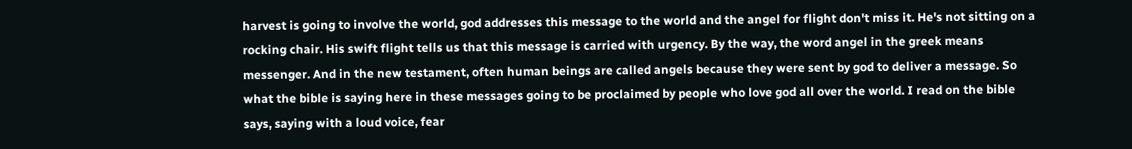harvest is going to involve the world, god addresses this message to the world and the angel for flight don't miss it. He's not sitting on a rocking chair. His swift flight tells us that this message is carried with urgency. By the way, the word angel in the greek means messenger. And in the new testament, often human beings are called angels because they were sent by god to deliver a message. So what the bible is saying here in these messages going to be proclaimed by people who love god all over the world. I read on the bible says, saying with a loud voice, fear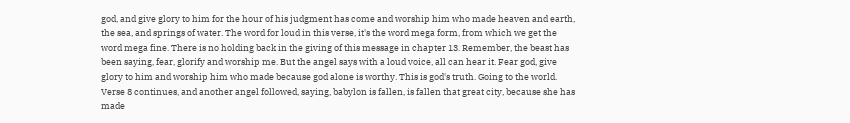god, and give glory to him for the hour of his judgment has come and worship him who made heaven and earth, the sea, and springs of water. The word for loud in this verse, it's the word mega form, from which we get the word mega fine. There is no holding back in the giving of this message in chapter 13. Remember, the beast has been saying, fear, glorify and worship me. But the angel says with a loud voice, all can hear it. Fear god, give glory to him and worship him who made because god alone is worthy. This is god's truth. Going to the world. Verse 8 continues, and another angel followed, saying, babylon is fallen, is fallen that great city, because she has made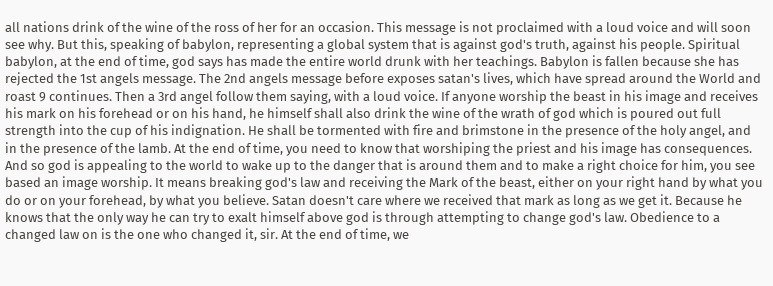all nations drink of the wine of the ross of her for an occasion. This message is not proclaimed with a loud voice and will soon see why. But this, speaking of babylon, representing a global system that is against god's truth, against his people. Spiritual babylon, at the end of time, god says has made the entire world drunk with her teachings. Babylon is fallen because she has rejected the 1st angels message. The 2nd angels message before exposes satan's lives, which have spread around the World and roast 9 continues. Then a 3rd angel follow them saying, with a loud voice. If anyone worship the beast in his image and receives his mark on his forehead or on his hand, he himself shall also drink the wine of the wrath of god which is poured out full strength into the cup of his indignation. He shall be tormented with fire and brimstone in the presence of the holy angel, and in the presence of the lamb. At the end of time, you need to know that worshiping the priest and his image has consequences. And so god is appealing to the world to wake up to the danger that is around them and to make a right choice for him, you see based an image worship. It means breaking god's law and receiving the Mark of the beast, either on your right hand by what you do or on your forehead, by what you believe. Satan doesn't care where we received that mark as long as we get it. Because he knows that the only way he can try to exalt himself above god is through attempting to change god's law. Obedience to a changed law on is the one who changed it, sir. At the end of time, we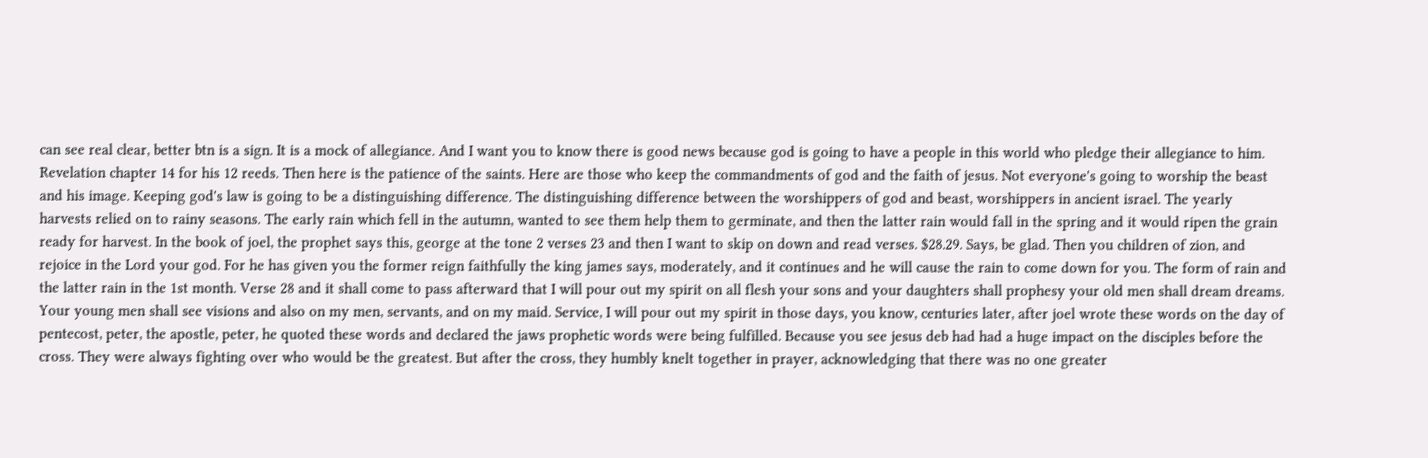can see real clear, better btn is a sign. It is a mock of allegiance. And I want you to know there is good news because god is going to have a people in this world who pledge their allegiance to him. Revelation chapter 14 for his 12 reeds. Then here is the patience of the saints. Here are those who keep the commandments of god and the faith of jesus. Not everyone's going to worship the beast and his image. Keeping god's law is going to be a distinguishing difference. The distinguishing difference between the worshippers of god and beast, worshippers in ancient israel. The yearly harvests relied on to rainy seasons. The early rain which fell in the autumn, wanted to see them help them to germinate, and then the latter rain would fall in the spring and it would ripen the grain ready for harvest. In the book of joel, the prophet says this, george at the tone 2 verses 23 and then I want to skip on down and read verses. $28.29. Says, be glad. Then you children of zion, and rejoice in the Lord your god. For he has given you the former reign faithfully the king james says, moderately, and it continues and he will cause the rain to come down for you. The form of rain and the latter rain in the 1st month. Verse 28 and it shall come to pass afterward that I will pour out my spirit on all flesh your sons and your daughters shall prophesy your old men shall dream dreams. Your young men shall see visions and also on my men, servants, and on my maid. Service, I will pour out my spirit in those days, you know, centuries later, after joel wrote these words on the day of pentecost, peter, the apostle, peter, he quoted these words and declared the jaws prophetic words were being fulfilled. Because you see jesus deb had had a huge impact on the disciples before the cross. They were always fighting over who would be the greatest. But after the cross, they humbly knelt together in prayer, acknowledging that there was no one greater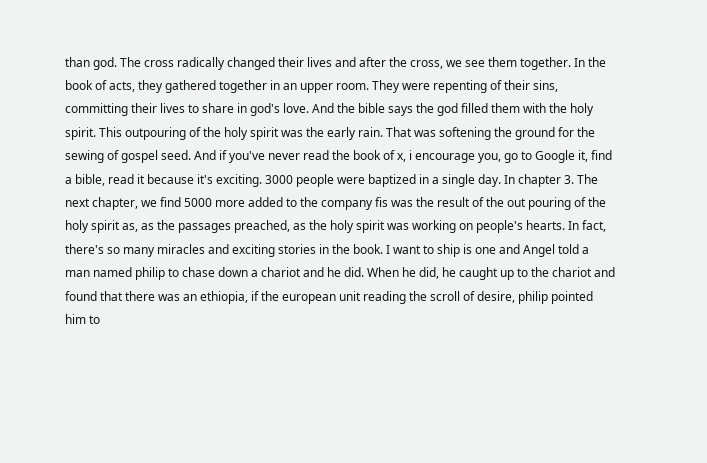than god. The cross radically changed their lives and after the cross, we see them together. In the book of acts, they gathered together in an upper room. They were repenting of their sins, committing their lives to share in god's love. And the bible says the god filled them with the holy spirit. This outpouring of the holy spirit was the early rain. That was softening the ground for the sewing of gospel seed. And if you've never read the book of x, i encourage you, go to Google it, find a bible, read it because it's exciting. 3000 people were baptized in a single day. In chapter 3. The next chapter, we find 5000 more added to the company fis was the result of the out pouring of the holy spirit as, as the passages preached, as the holy spirit was working on people's hearts. In fact, there's so many miracles and exciting stories in the book. I want to ship is one and Angel told a man named philip to chase down a chariot and he did. When he did, he caught up to the chariot and found that there was an ethiopia, if the european unit reading the scroll of desire, philip pointed him to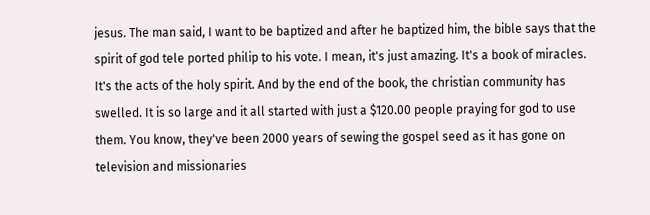jesus. The man said, I want to be baptized and after he baptized him, the bible says that the spirit of god tele ported philip to his vote. I mean, it's just amazing. It's a book of miracles. It's the acts of the holy spirit. And by the end of the book, the christian community has swelled. It is so large and it all started with just a $120.00 people praying for god to use them. You know, they've been 2000 years of sewing the gospel seed as it has gone on television and missionaries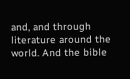and, and through literature around the world. And the bible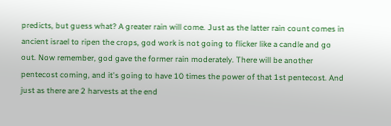predicts, but guess what? A greater rain will come. Just as the latter rain count comes in ancient israel to ripen the crops, god work is not going to flicker like a candle and go out. Now remember, god gave the former rain moderately. There will be another pentecost coming, and it's going to have 10 times the power of that 1st pentecost. And just as there are 2 harvests at the end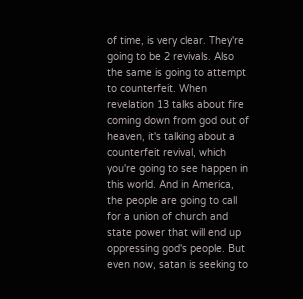of time, is very clear. They're going to be 2 revivals. Also the same is going to attempt to counterfeit. When revelation 13 talks about fire coming down from god out of heaven, it's talking about a counterfeit revival, which you're going to see happen in this world. And in America, the people are going to call for a union of church and state power that will end up oppressing god's people. But even now, satan is seeking to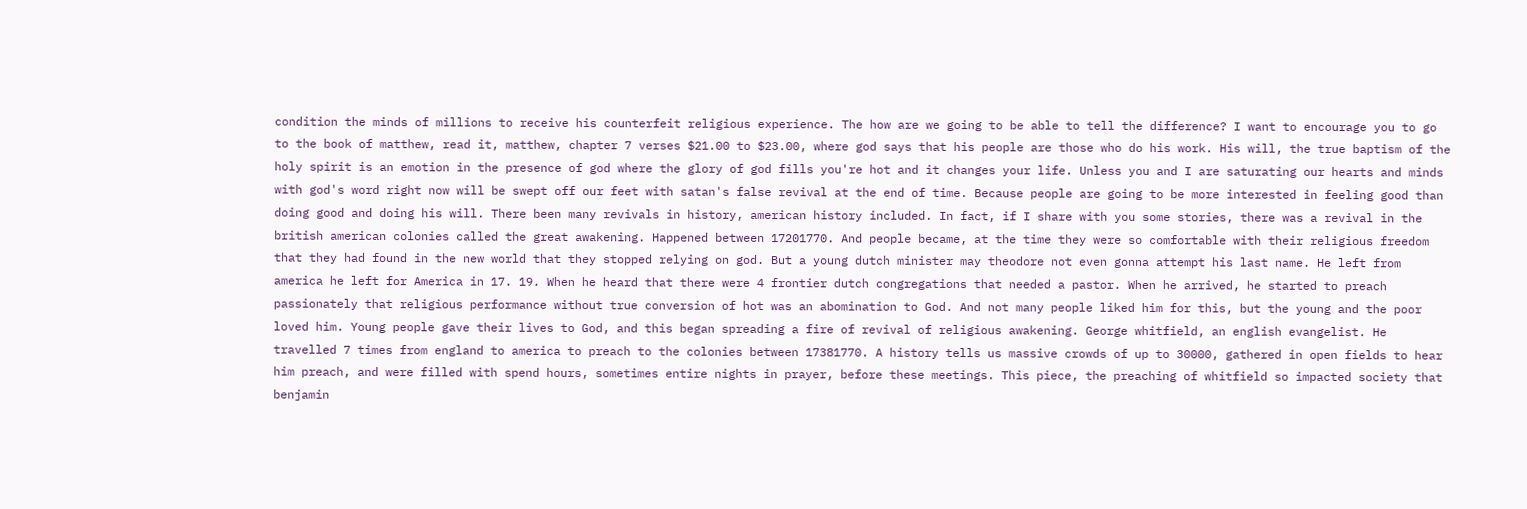condition the minds of millions to receive his counterfeit religious experience. The how are we going to be able to tell the difference? I want to encourage you to go to the book of matthew, read it, matthew, chapter 7 verses $21.00 to $23.00, where god says that his people are those who do his work. His will, the true baptism of the holy spirit is an emotion in the presence of god where the glory of god fills you're hot and it changes your life. Unless you and I are saturating our hearts and minds with god's word right now will be swept off our feet with satan's false revival at the end of time. Because people are going to be more interested in feeling good than doing good and doing his will. There been many revivals in history, american history included. In fact, if I share with you some stories, there was a revival in the british american colonies called the great awakening. Happened between 17201770. And people became, at the time they were so comfortable with their religious freedom that they had found in the new world that they stopped relying on god. But a young dutch minister may theodore not even gonna attempt his last name. He left from america he left for America in 17. 19. When he heard that there were 4 frontier dutch congregations that needed a pastor. When he arrived, he started to preach passionately that religious performance without true conversion of hot was an abomination to God. And not many people liked him for this, but the young and the poor loved him. Young people gave their lives to God, and this began spreading a fire of revival of religious awakening. George whitfield, an english evangelist. He travelled 7 times from england to america to preach to the colonies between 17381770. A history tells us massive crowds of up to 30000, gathered in open fields to hear him preach, and were filled with spend hours, sometimes entire nights in prayer, before these meetings. This piece, the preaching of whitfield so impacted society that benjamin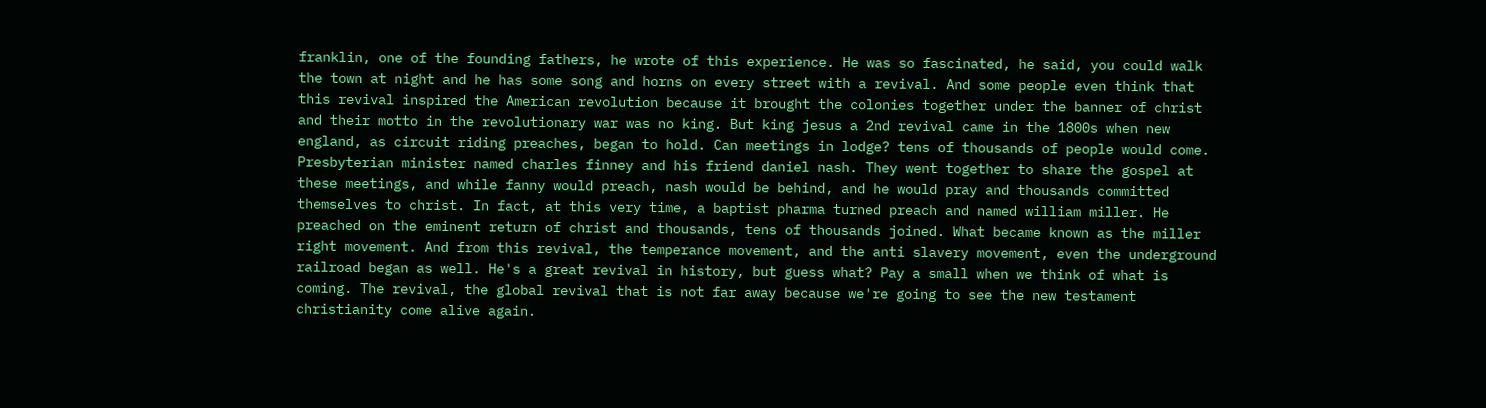franklin, one of the founding fathers, he wrote of this experience. He was so fascinated, he said, you could walk the town at night and he has some song and horns on every street with a revival. And some people even think that this revival inspired the American revolution because it brought the colonies together under the banner of christ and their motto in the revolutionary war was no king. But king jesus a 2nd revival came in the 1800s when new england, as circuit riding preaches, began to hold. Can meetings in lodge? tens of thousands of people would come. Presbyterian minister named charles finney and his friend daniel nash. They went together to share the gospel at these meetings, and while fanny would preach, nash would be behind, and he would pray and thousands committed themselves to christ. In fact, at this very time, a baptist pharma turned preach and named william miller. He preached on the eminent return of christ and thousands, tens of thousands joined. What became known as the miller right movement. And from this revival, the temperance movement, and the anti slavery movement, even the underground railroad began as well. He's a great revival in history, but guess what? Pay a small when we think of what is coming. The revival, the global revival that is not far away because we're going to see the new testament christianity come alive again.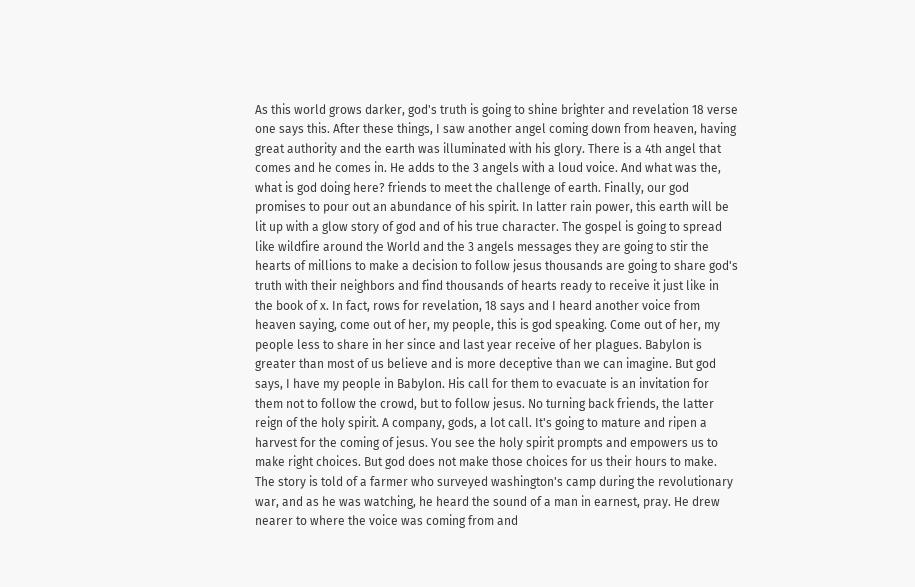As this world grows darker, god's truth is going to shine brighter and revelation 18 verse one says this. After these things, I saw another angel coming down from heaven, having great authority and the earth was illuminated with his glory. There is a 4th angel that comes and he comes in. He adds to the 3 angels with a loud voice. And what was the, what is god doing here? friends to meet the challenge of earth. Finally, our god promises to pour out an abundance of his spirit. In latter rain power, this earth will be lit up with a glow story of god and of his true character. The gospel is going to spread like wildfire around the World and the 3 angels messages they are going to stir the hearts of millions to make a decision to follow jesus thousands are going to share god's truth with their neighbors and find thousands of hearts ready to receive it just like in the book of x. In fact, rows for revelation, 18 says and I heard another voice from heaven saying, come out of her, my people, this is god speaking. Come out of her, my people less to share in her since and last year receive of her plagues. Babylon is greater than most of us believe and is more deceptive than we can imagine. But god says, I have my people in Babylon. His call for them to evacuate is an invitation for them not to follow the crowd, but to follow jesus. No turning back friends, the latter reign of the holy spirit. A company, gods, a lot call. It's going to mature and ripen a harvest for the coming of jesus. You see the holy spirit prompts and empowers us to make right choices. But god does not make those choices for us their hours to make. The story is told of a farmer who surveyed washington's camp during the revolutionary war, and as he was watching, he heard the sound of a man in earnest, pray. He drew nearer to where the voice was coming from and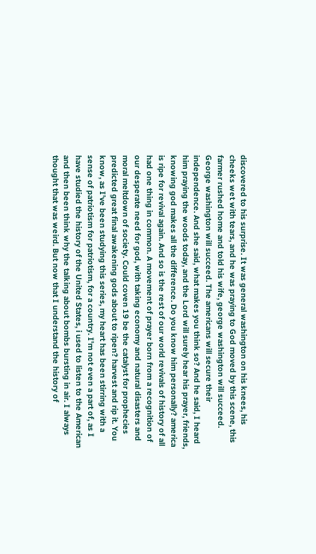discovered to his surprise. It was general washington on his knees, his cheeks wet with tears, and he was praying to God moved by this scene, this farmer rushed home and told his wife, george washington will succeed. George washington will succeed. The americans will secure their independence. And she said, what makes you think so? And he said, I heard him praying the woods today, and the Lord will surely hear his prayer, friends, knowing god makes all the difference. Do you know him personally? america is ripe for revival again. And so is the rest of our world revivals of history of all had one thing in common. A movement of prayer born from a recognition of our desperate need for god, with taking economy and natural disasters and moral meltdown of society. Could coven 19 be the catalyst for prophecies predicted great final awakening gods about to ripen? harvest and rip it. You know, as I've been studying this series, my heart has been stirring with a sense of patriotism for patriotism, for a country. I'm not even a part of, as I have studied the history of the United States, i used to listen to the American and then been think why the talking about bombs bursting in air. I always thought that was weird. But now that I understand the history of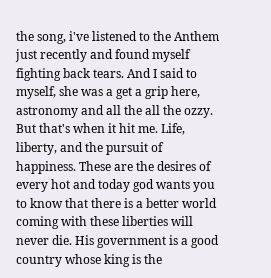the song, i've listened to the Anthem just recently and found myself fighting back tears. And I said to myself, she was a get a grip here, astronomy and all the all the ozzy. But that's when it hit me. Life, liberty, and the pursuit of happiness. These are the desires of every hot and today god wants you to know that there is a better world coming with these liberties will never die. His government is a good country whose king is the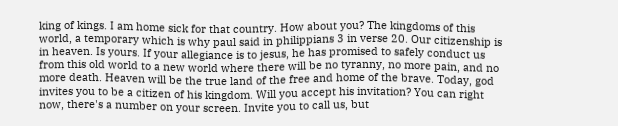king of kings. I am home sick for that country. How about you? The kingdoms of this world, a temporary which is why paul said in philippians 3 in verse 20. Our citizenship is in heaven. Is yours. If your allegiance is to jesus, he has promised to safely conduct us from this old world to a new world where there will be no tyranny, no more pain, and no more death. Heaven will be the true land of the free and home of the brave. Today, god invites you to be a citizen of his kingdom. Will you accept his invitation? You can right now, there's a number on your screen. Invite you to call us, but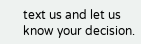text us and let us know your decision.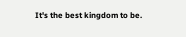It's the best kingdom to be.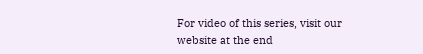For video of this series, visit our website at the end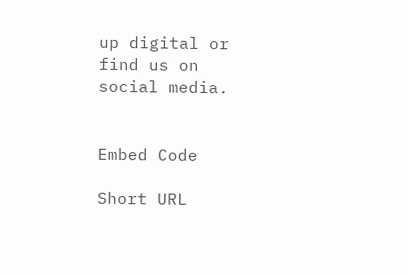up digital or find us on social media.


Embed Code

Short URL